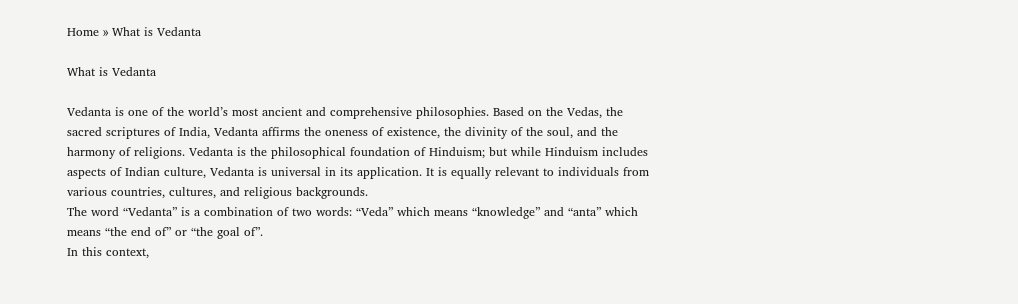Home » What is Vedanta

What is Vedanta

Vedanta is one of the world’s most ancient and comprehensive philosophies. Based on the Vedas, the sacred scriptures of India, Vedanta affirms the oneness of existence, the divinity of the soul, and the harmony of religions. Vedanta is the philosophical foundation of Hinduism; but while Hinduism includes aspects of Indian culture, Vedanta is universal in its application. It is equally relevant to individuals from various countries, cultures, and religious backgrounds.
The word “Vedanta” is a combination of two words: “Veda” which means “knowledge” and “anta” which means “the end of” or “the goal of”.
In this context,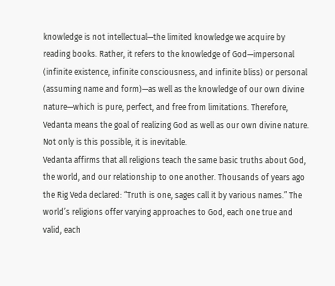knowledge is not intellectual—the limited knowledge we acquire by reading books. Rather, it refers to the knowledge of God—impersonal (infinite existence, infinite consciousness, and infinite bliss) or personal (assuming name and form)—as well as the knowledge of our own divine nature—which is pure, perfect, and free from limitations. Therefore, Vedanta means the goal of realizing God as well as our own divine nature. Not only is this possible, it is inevitable.
Vedanta affirms that all religions teach the same basic truths about God, the world, and our relationship to one another. Thousands of years ago the Rig Veda declared: “Truth is one, sages call it by various names.” The world’s religions offer varying approaches to God, each one true and valid, each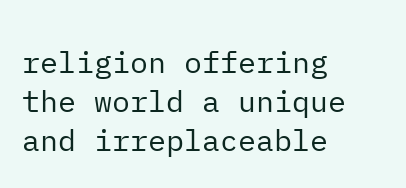religion offering the world a unique and irreplaceable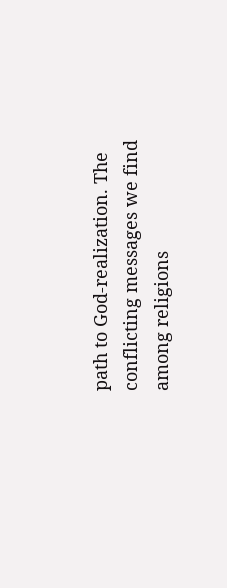path to God-realization. The conflicting messages we find among religions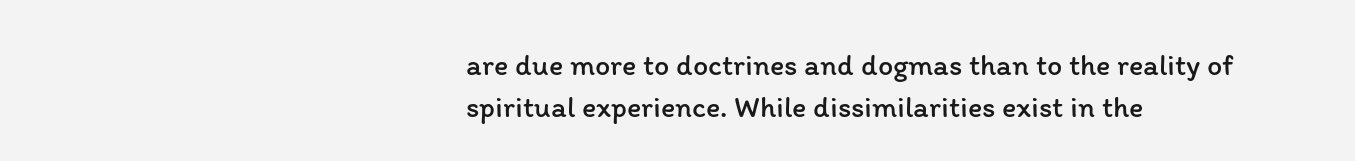are due more to doctrines and dogmas than to the reality of spiritual experience. While dissimilarities exist in the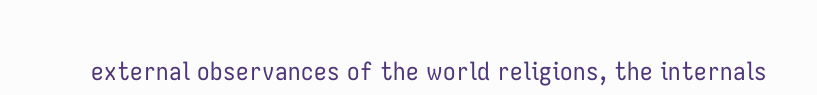external observances of the world religions, the internals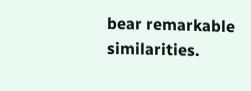bear remarkable similarities.